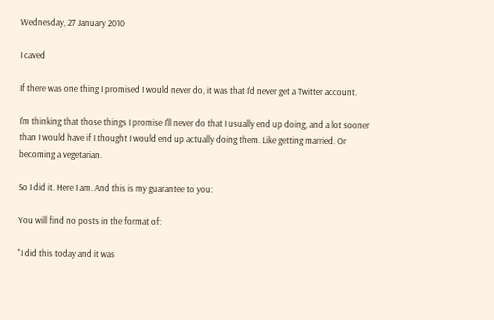Wednesday, 27 January 2010

I caved

If there was one thing I promised I would never do, it was that I'd never get a Twitter account.

I'm thinking that those things I promise I'll never do that I usually end up doing, and a lot sooner than I would have if I thought I would end up actually doing them. Like getting married. Or becoming a vegetarian.

So I did it. Here I am. And this is my guarantee to you:

You will find no posts in the format of:

"I did this today and it was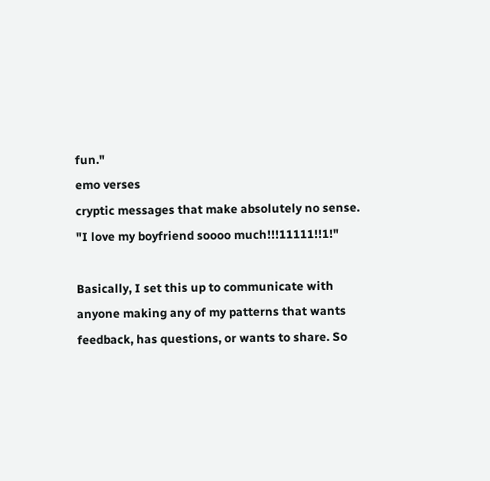fun."
emo verses
cryptic messages that make absolutely no sense.
"I love my boyfriend soooo much!!!11111!!1!"

Basically, I set this up to communicate with anyone making any of my patterns that wants feedback, has questions, or wants to share. So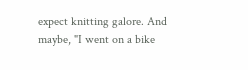expect knitting galore. And maybe, "I went on a bike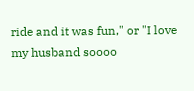ride and it was fun," or "I love my husband soooo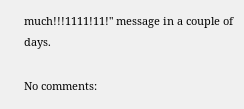much!!!1111!11!" message in a couple of days.

No comments: